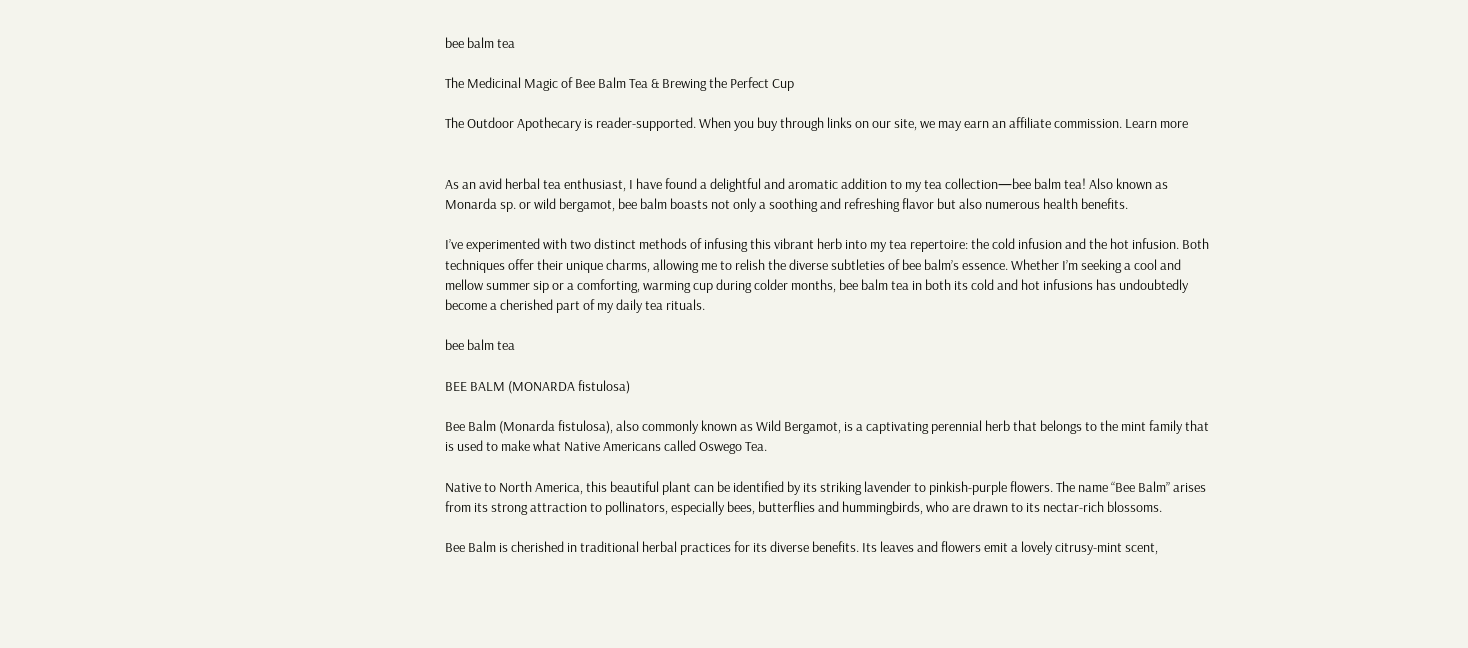bee balm tea

The Medicinal Magic of Bee Balm Tea & Brewing the Perfect Cup

The Outdoor Apothecary is reader-supported. When you buy through links on our site, we may earn an affiliate commission. Learn more


As an avid herbal tea enthusiast, I have found a delightful and aromatic addition to my tea collection—bee balm tea! Also known as Monarda sp. or wild bergamot, bee balm boasts not only a soothing and refreshing flavor but also numerous health benefits.

I’ve experimented with two distinct methods of infusing this vibrant herb into my tea repertoire: the cold infusion and the hot infusion. Both techniques offer their unique charms, allowing me to relish the diverse subtleties of bee balm’s essence. Whether I’m seeking a cool and mellow summer sip or a comforting, warming cup during colder months, bee balm tea in both its cold and hot infusions has undoubtedly become a cherished part of my daily tea rituals.

bee balm tea

BEE BALM (MONARDA fistulosa)

Bee Balm (Monarda fistulosa), also commonly known as Wild Bergamot, is a captivating perennial herb that belongs to the mint family that is used to make what Native Americans called Oswego Tea.

Native to North America, this beautiful plant can be identified by its striking lavender to pinkish-purple flowers. The name “Bee Balm” arises from its strong attraction to pollinators, especially bees, butterflies and hummingbirds, who are drawn to its nectar-rich blossoms.

Bee Balm is cherished in traditional herbal practices for its diverse benefits. Its leaves and flowers emit a lovely citrusy-mint scent,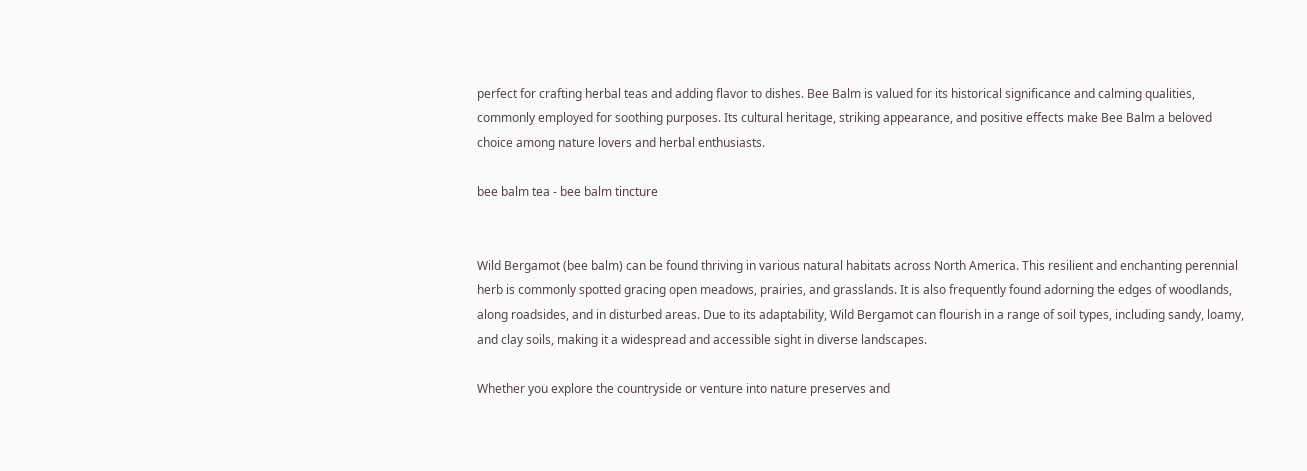perfect for crafting herbal teas and adding flavor to dishes. Bee Balm is valued for its historical significance and calming qualities, commonly employed for soothing purposes. Its cultural heritage, striking appearance, and positive effects make Bee Balm a beloved choice among nature lovers and herbal enthusiasts.

bee balm tea - bee balm tincture


Wild Bergamot (bee balm) can be found thriving in various natural habitats across North America. This resilient and enchanting perennial herb is commonly spotted gracing open meadows, prairies, and grasslands. It is also frequently found adorning the edges of woodlands, along roadsides, and in disturbed areas. Due to its adaptability, Wild Bergamot can flourish in a range of soil types, including sandy, loamy, and clay soils, making it a widespread and accessible sight in diverse landscapes.

Whether you explore the countryside or venture into nature preserves and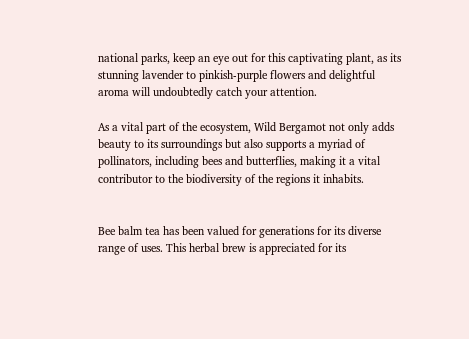national parks, keep an eye out for this captivating plant, as its stunning lavender to pinkish-purple flowers and delightful aroma will undoubtedly catch your attention.

As a vital part of the ecosystem, Wild Bergamot not only adds beauty to its surroundings but also supports a myriad of pollinators, including bees and butterflies, making it a vital contributor to the biodiversity of the regions it inhabits.


Bee balm tea has been valued for generations for its diverse range of uses. This herbal brew is appreciated for its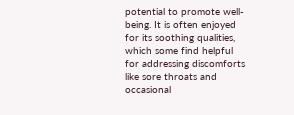potential to promote well-being. It is often enjoyed for its soothing qualities, which some find helpful for addressing discomforts like sore throats and occasional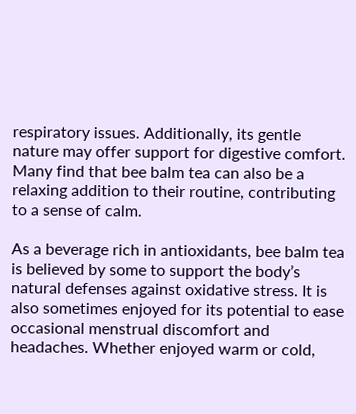respiratory issues. Additionally, its gentle nature may offer support for digestive comfort. Many find that bee balm tea can also be a relaxing addition to their routine, contributing to a sense of calm.

As a beverage rich in antioxidants, bee balm tea is believed by some to support the body’s natural defenses against oxidative stress. It is also sometimes enjoyed for its potential to ease occasional menstrual discomfort and headaches. Whether enjoyed warm or cold,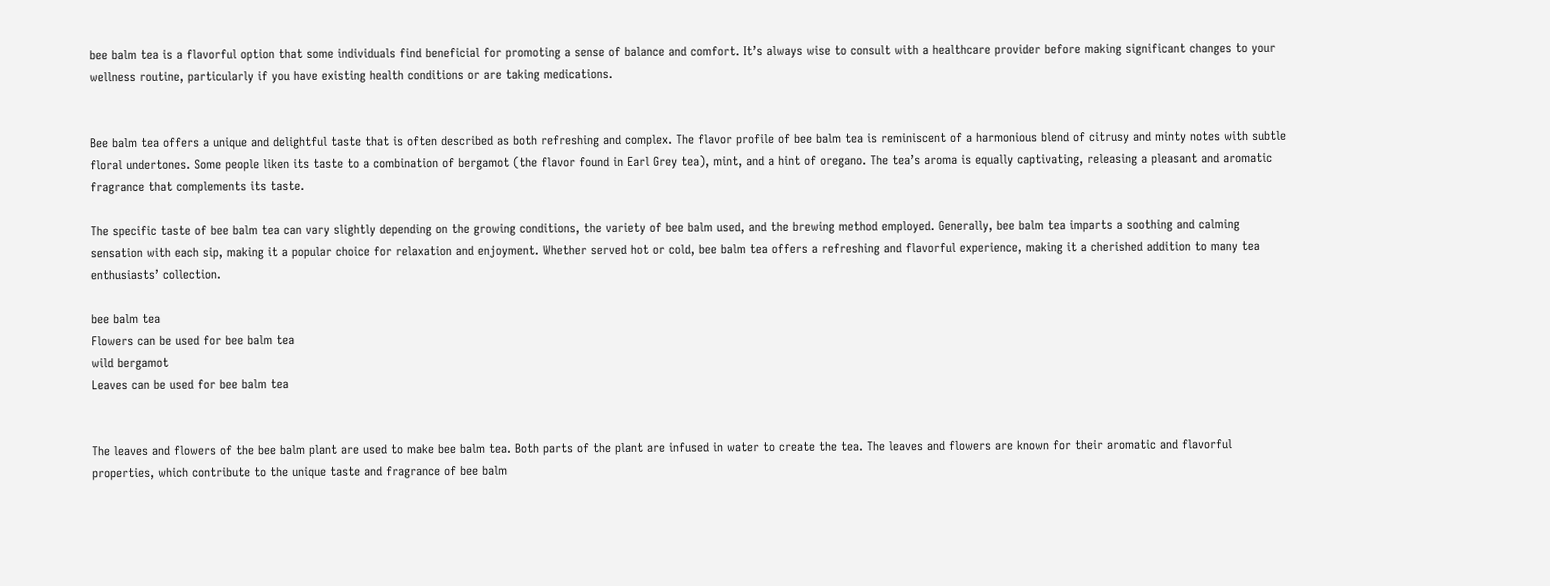bee balm tea is a flavorful option that some individuals find beneficial for promoting a sense of balance and comfort. It’s always wise to consult with a healthcare provider before making significant changes to your wellness routine, particularly if you have existing health conditions or are taking medications.


Bee balm tea offers a unique and delightful taste that is often described as both refreshing and complex. The flavor profile of bee balm tea is reminiscent of a harmonious blend of citrusy and minty notes with subtle floral undertones. Some people liken its taste to a combination of bergamot (the flavor found in Earl Grey tea), mint, and a hint of oregano. The tea’s aroma is equally captivating, releasing a pleasant and aromatic fragrance that complements its taste.

The specific taste of bee balm tea can vary slightly depending on the growing conditions, the variety of bee balm used, and the brewing method employed. Generally, bee balm tea imparts a soothing and calming sensation with each sip, making it a popular choice for relaxation and enjoyment. Whether served hot or cold, bee balm tea offers a refreshing and flavorful experience, making it a cherished addition to many tea enthusiasts’ collection.

bee balm tea
Flowers can be used for bee balm tea
wild bergamot
Leaves can be used for bee balm tea


The leaves and flowers of the bee balm plant are used to make bee balm tea. Both parts of the plant are infused in water to create the tea. The leaves and flowers are known for their aromatic and flavorful properties, which contribute to the unique taste and fragrance of bee balm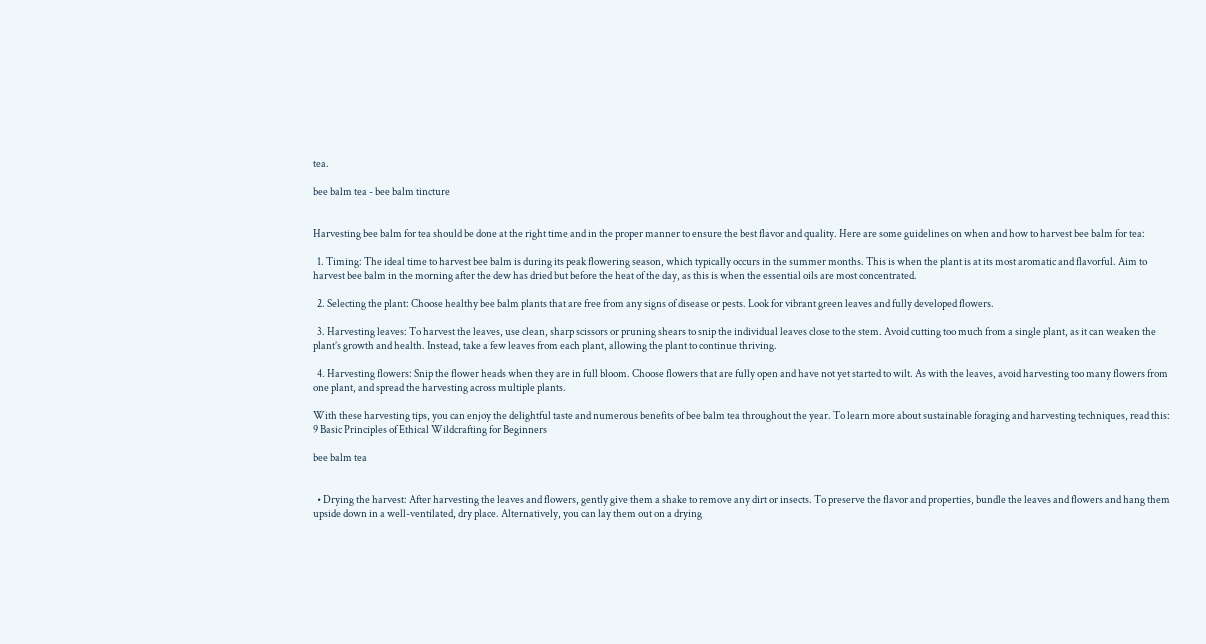tea.

bee balm tea - bee balm tincture


Harvesting bee balm for tea should be done at the right time and in the proper manner to ensure the best flavor and quality. Here are some guidelines on when and how to harvest bee balm for tea:

  1. Timing: The ideal time to harvest bee balm is during its peak flowering season, which typically occurs in the summer months. This is when the plant is at its most aromatic and flavorful. Aim to harvest bee balm in the morning after the dew has dried but before the heat of the day, as this is when the essential oils are most concentrated.

  2. Selecting the plant: Choose healthy bee balm plants that are free from any signs of disease or pests. Look for vibrant green leaves and fully developed flowers.

  3. Harvesting leaves: To harvest the leaves, use clean, sharp scissors or pruning shears to snip the individual leaves close to the stem. Avoid cutting too much from a single plant, as it can weaken the plant’s growth and health. Instead, take a few leaves from each plant, allowing the plant to continue thriving.

  4. Harvesting flowers: Snip the flower heads when they are in full bloom. Choose flowers that are fully open and have not yet started to wilt. As with the leaves, avoid harvesting too many flowers from one plant, and spread the harvesting across multiple plants.

With these harvesting tips, you can enjoy the delightful taste and numerous benefits of bee balm tea throughout the year. To learn more about sustainable foraging and harvesting techniques, read this: 9 Basic Principles of Ethical Wildcrafting for Beginners

bee balm tea


  • Drying the harvest: After harvesting the leaves and flowers, gently give them a shake to remove any dirt or insects. To preserve the flavor and properties, bundle the leaves and flowers and hang them upside down in a well-ventilated, dry place. Alternatively, you can lay them out on a drying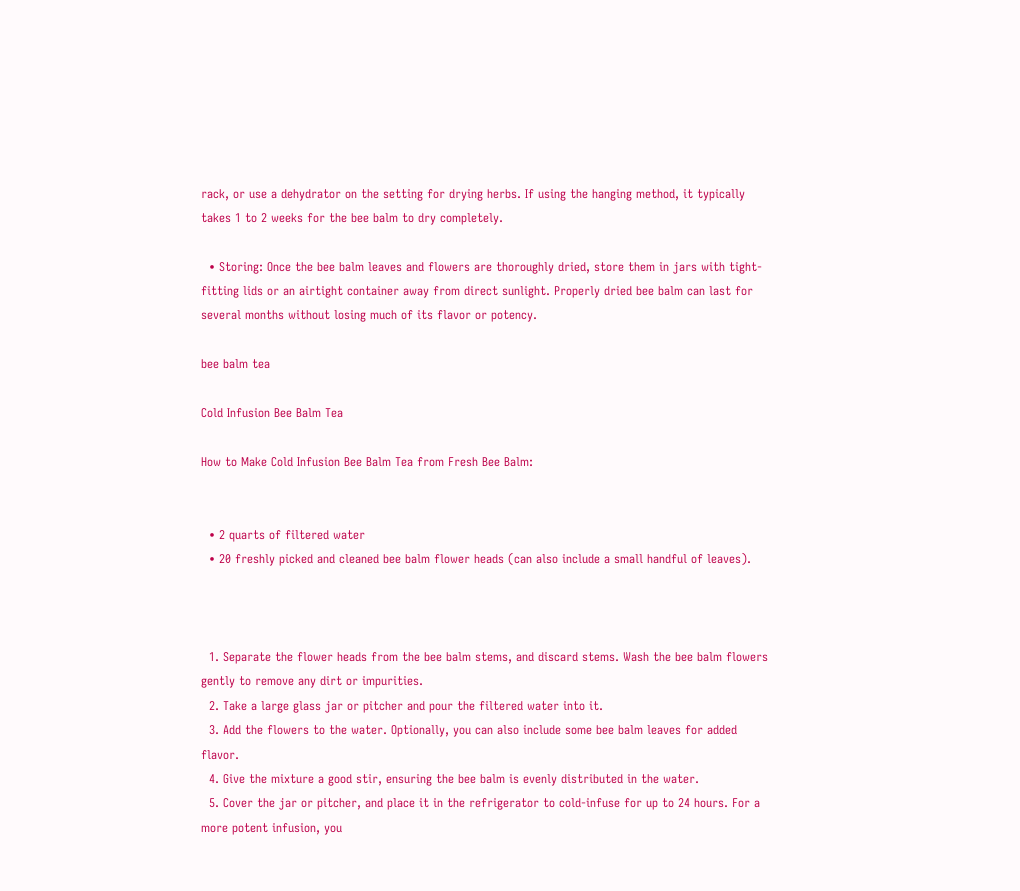rack, or use a dehydrator on the setting for drying herbs. If using the hanging method, it typically takes 1 to 2 weeks for the bee balm to dry completely.

  • Storing: Once the bee balm leaves and flowers are thoroughly dried, store them in jars with tight-fitting lids or an airtight container away from direct sunlight. Properly dried bee balm can last for several months without losing much of its flavor or potency.

bee balm tea

Cold Infusion Bee Balm Tea

How to Make Cold Infusion Bee Balm Tea from Fresh Bee Balm:


  • 2 quarts of filtered water
  • 20 freshly picked and cleaned bee balm flower heads (can also include a small handful of leaves).



  1. Separate the flower heads from the bee balm stems, and discard stems. Wash the bee balm flowers gently to remove any dirt or impurities.
  2. Take a large glass jar or pitcher and pour the filtered water into it.
  3. Add the flowers to the water. Optionally, you can also include some bee balm leaves for added flavor.
  4. Give the mixture a good stir, ensuring the bee balm is evenly distributed in the water.
  5. Cover the jar or pitcher, and place it in the refrigerator to cold-infuse for up to 24 hours. For a more potent infusion, you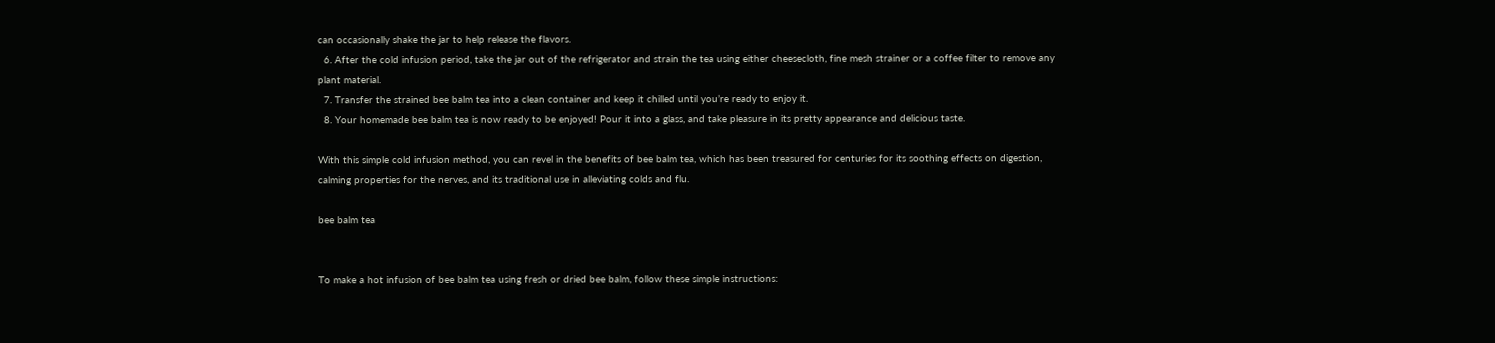can occasionally shake the jar to help release the flavors.
  6. After the cold infusion period, take the jar out of the refrigerator and strain the tea using either cheesecloth, fine mesh strainer or a coffee filter to remove any plant material.
  7. Transfer the strained bee balm tea into a clean container and keep it chilled until you’re ready to enjoy it.
  8. Your homemade bee balm tea is now ready to be enjoyed! Pour it into a glass, and take pleasure in its pretty appearance and delicious taste.

With this simple cold infusion method, you can revel in the benefits of bee balm tea, which has been treasured for centuries for its soothing effects on digestion, calming properties for the nerves, and its traditional use in alleviating colds and flu.

bee balm tea


To make a hot infusion of bee balm tea using fresh or dried bee balm, follow these simple instructions: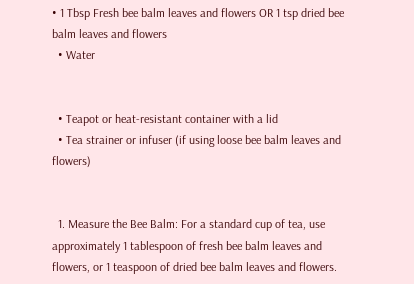• 1 Tbsp Fresh bee balm leaves and flowers OR 1 tsp dried bee balm leaves and flowers
  • Water


  • Teapot or heat-resistant container with a lid
  • Tea strainer or infuser (if using loose bee balm leaves and flowers)


  1. Measure the Bee Balm: For a standard cup of tea, use approximately 1 tablespoon of fresh bee balm leaves and flowers, or 1 teaspoon of dried bee balm leaves and flowers.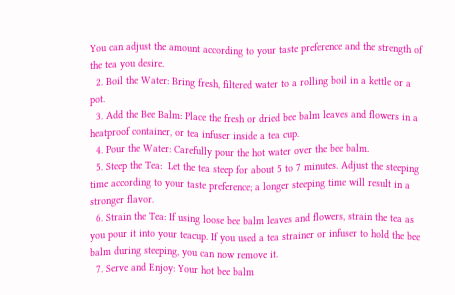You can adjust the amount according to your taste preference and the strength of the tea you desire.
  2. Boil the Water: Bring fresh, filtered water to a rolling boil in a kettle or a pot.
  3. Add the Bee Balm: Place the fresh or dried bee balm leaves and flowers in a heatproof container, or tea infuser inside a tea cup.
  4. Pour the Water: Carefully pour the hot water over the bee balm.
  5. Steep the Tea:  Let the tea steep for about 5 to 7 minutes. Adjust the steeping time according to your taste preference; a longer steeping time will result in a stronger flavor.
  6. Strain the Tea: If using loose bee balm leaves and flowers, strain the tea as you pour it into your teacup. If you used a tea strainer or infuser to hold the bee balm during steeping, you can now remove it.
  7. Serve and Enjoy: Your hot bee balm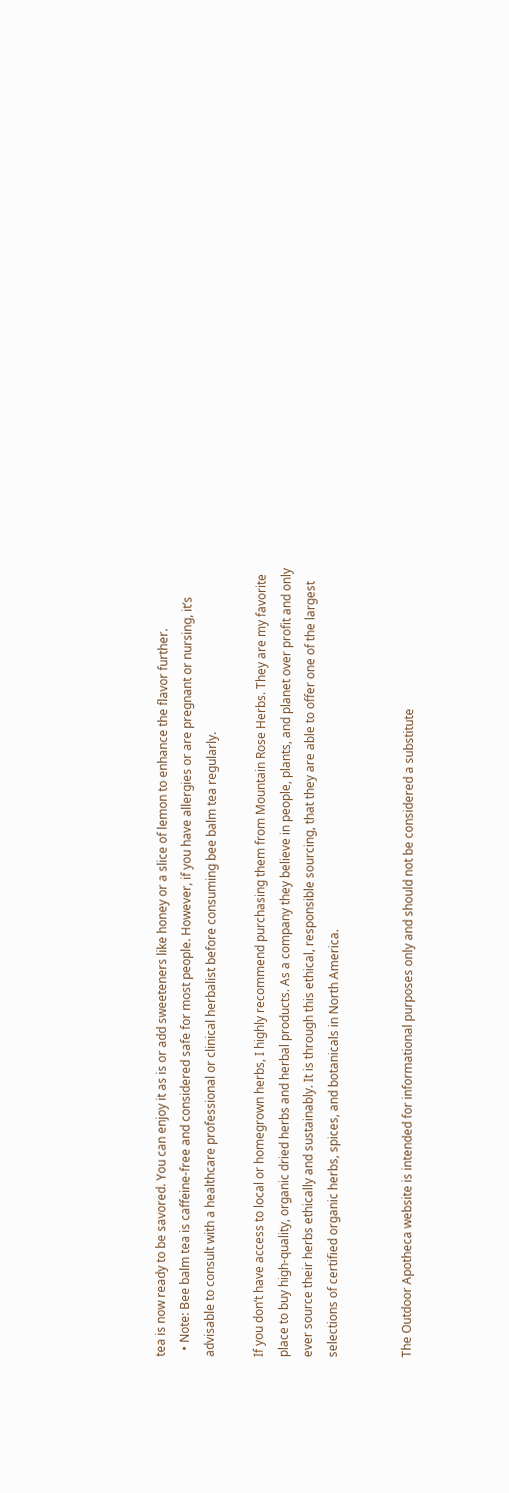tea is now ready to be savored. You can enjoy it as is or add sweeteners like honey or a slice of lemon to enhance the flavor further.
  • Note: Bee balm tea is caffeine-free and considered safe for most people. However, if you have allergies or are pregnant or nursing, it’s advisable to consult with a healthcare professional or clinical herbalist before consuming bee balm tea regularly.

If you don’t have access to local or homegrown herbs, I highly recommend purchasing them from Mountain Rose Herbs. They are my favorite place to buy high-quality, organic dried herbs and herbal products. As a company they believe in people, plants, and planet over profit and only ever source their herbs ethically and sustainably. It is through this ethical, responsible sourcing, that they are able to offer one of the largest selections of certified organic herbs, spices, and botanicals in North America.


The Outdoor Apotheca website is intended for informational purposes only and should not be considered a substitute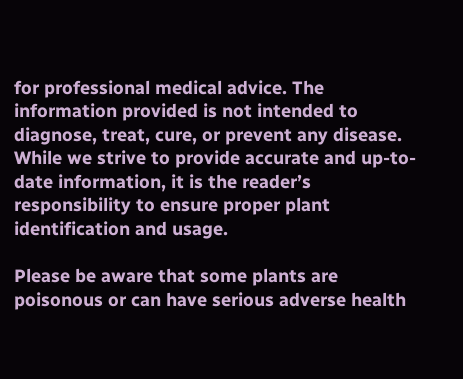for professional medical advice. The information provided is not intended to diagnose, treat, cure, or prevent any disease. While we strive to provide accurate and up-to-date information, it is the reader’s responsibility to ensure proper plant identification and usage.

Please be aware that some plants are poisonous or can have serious adverse health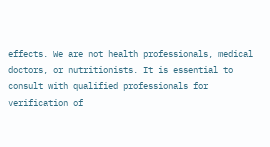effects. We are not health professionals, medical doctors, or nutritionists. It is essential to consult with qualified professionals for verification of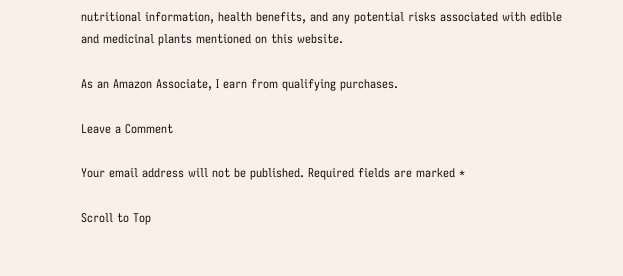nutritional information, health benefits, and any potential risks associated with edible and medicinal plants mentioned on this website.

As an Amazon Associate, I earn from qualifying purchases.

Leave a Comment

Your email address will not be published. Required fields are marked *

Scroll to Top